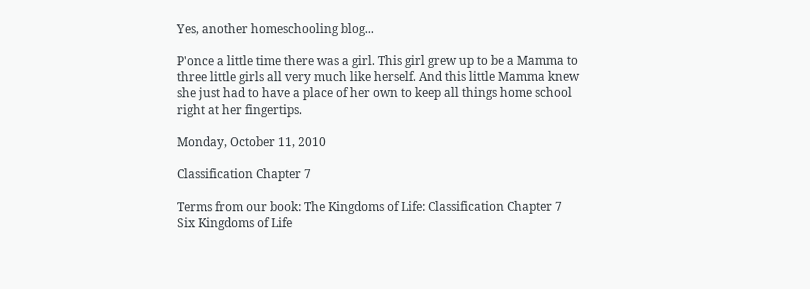Yes, another homeschooling blog...

P'once a little time there was a girl. This girl grew up to be a Mamma to three little girls all very much like herself. And this little Mamma knew she just had to have a place of her own to keep all things home school right at her fingertips.

Monday, October 11, 2010

Classification Chapter 7

Terms from our book: The Kingdoms of Life: Classification Chapter 7
Six Kingdoms of Life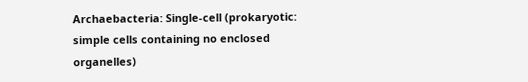Archaebacteria: Single-cell (prokaryotic: simple cells containing no enclosed organelles)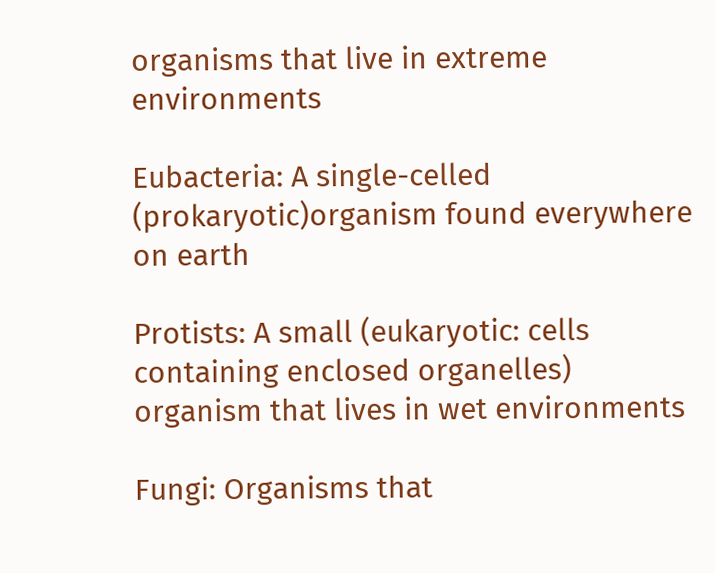organisms that live in extreme environments

Eubacteria: A single-celled (prokaryotic)organism found everywhere on earth

Protists: A small (eukaryotic: cells containing enclosed organelles) organism that lives in wet environments

Fungi: Organisms that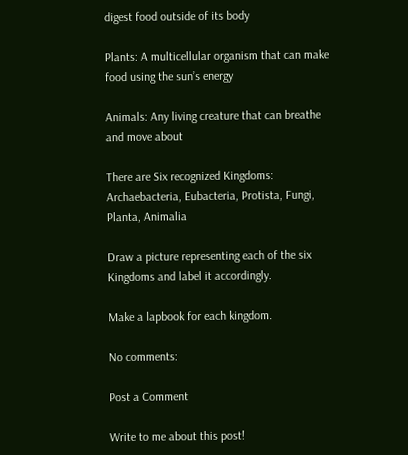digest food outside of its body

Plants: A multicellular organism that can make food using the sun’s energy

Animals: Any living creature that can breathe and move about

There are Six recognized Kingdoms: Archaebacteria, Eubacteria, Protista, Fungi, Planta, Animalia

Draw a picture representing each of the six Kingdoms and label it accordingly.

Make a lapbook for each kingdom.

No comments:

Post a Comment

Write to me about this post!